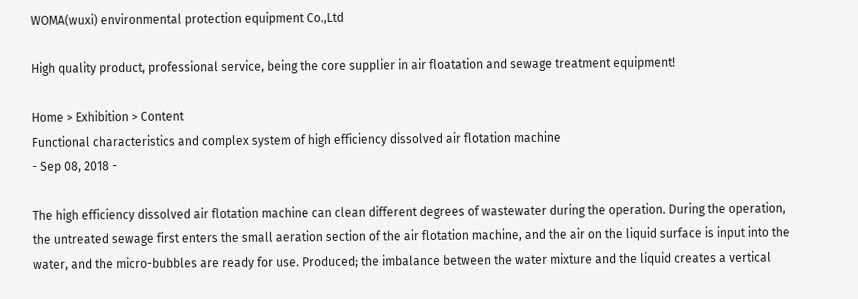WOMA(wuxi) environmental protection equipment Co.,Ltd

High quality product, professional service, being the core supplier in air floatation and sewage treatment equipment!

Home > Exhibition > Content
Functional characteristics and complex system of high efficiency dissolved air flotation machine
- Sep 08, 2018 -

The high efficiency dissolved air flotation machine can clean different degrees of wastewater during the operation. During the operation, the untreated sewage first enters the small aeration section of the air flotation machine, and the air on the liquid surface is input into the water, and the micro-bubbles are ready for use. Produced; the imbalance between the water mixture and the liquid creates a vertical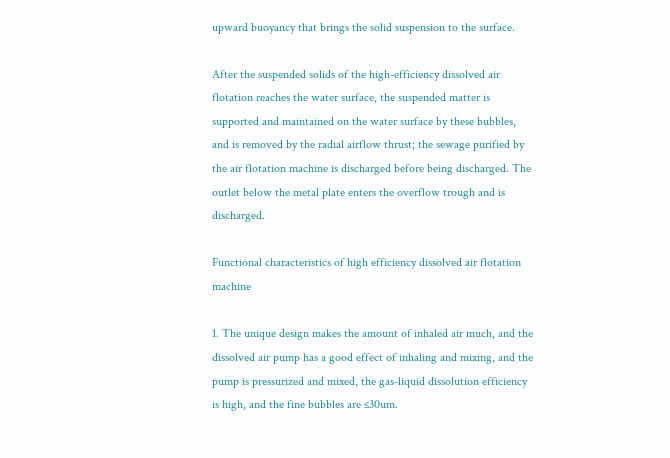upward buoyancy that brings the solid suspension to the surface.

After the suspended solids of the high-efficiency dissolved air flotation reaches the water surface, the suspended matter is supported and maintained on the water surface by these bubbles, and is removed by the radial airflow thrust; the sewage purified by the air flotation machine is discharged before being discharged. The outlet below the metal plate enters the overflow trough and is discharged.

Functional characteristics of high efficiency dissolved air flotation machine

1. The unique design makes the amount of inhaled air much, and the dissolved air pump has a good effect of inhaling and mixing, and the pump is pressurized and mixed, the gas-liquid dissolution efficiency is high, and the fine bubbles are ≤30um.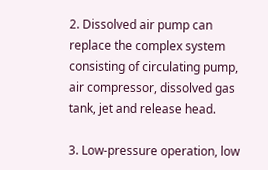2. Dissolved air pump can replace the complex system consisting of circulating pump, air compressor, dissolved gas tank, jet and release head.

3. Low-pressure operation, low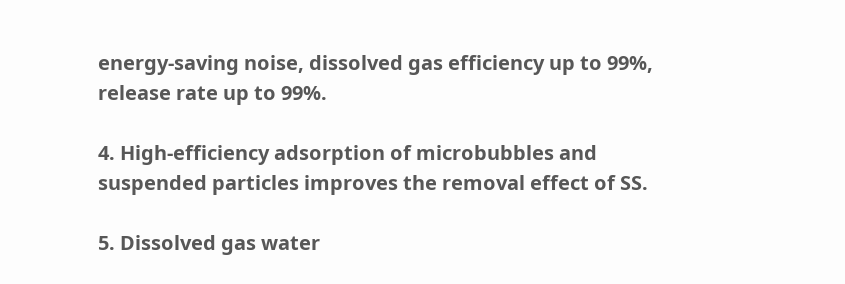energy-saving noise, dissolved gas efficiency up to 99%, release rate up to 99%.

4. High-efficiency adsorption of microbubbles and suspended particles improves the removal effect of SS.

5. Dissolved gas water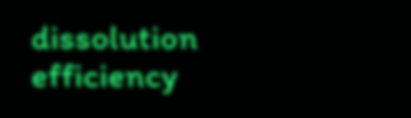dissolution efficiency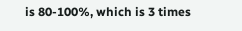is 80-100%, which is 3 times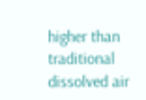higher than traditional dissolved air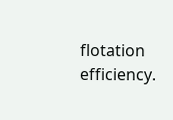flotation efficiency.